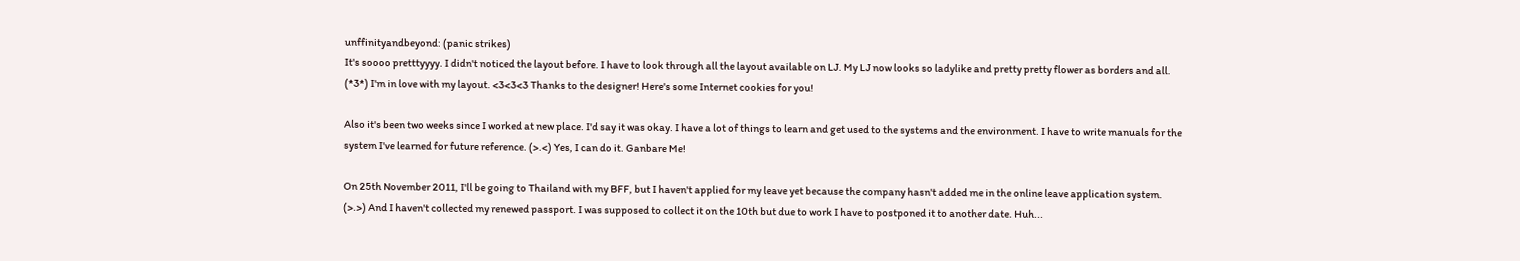unffinityandbeyond: (panic strikes)
It's soooo pretttyyyy. I didn't noticed the layout before. I have to look through all the layout available on LJ. My LJ now looks so ladylike and pretty pretty flower as borders and all. (*3*) I'm in love with my layout. <3<3<3 Thanks to the designer! Here's some Internet cookies for you!

Also it's been two weeks since I worked at new place. I'd say it was okay. I have a lot of things to learn and get used to the systems and the environment. I have to write manuals for the system I've learned for future reference. (>.<) Yes, I can do it. Ganbare Me!

On 25th November 2011, I'll be going to Thailand with my BFF, but I haven't applied for my leave yet because the company hasn't added me in the online leave application system. (>.>) And I haven't collected my renewed passport. I was supposed to collect it on the 10th but due to work I have to postponed it to another date. Huh...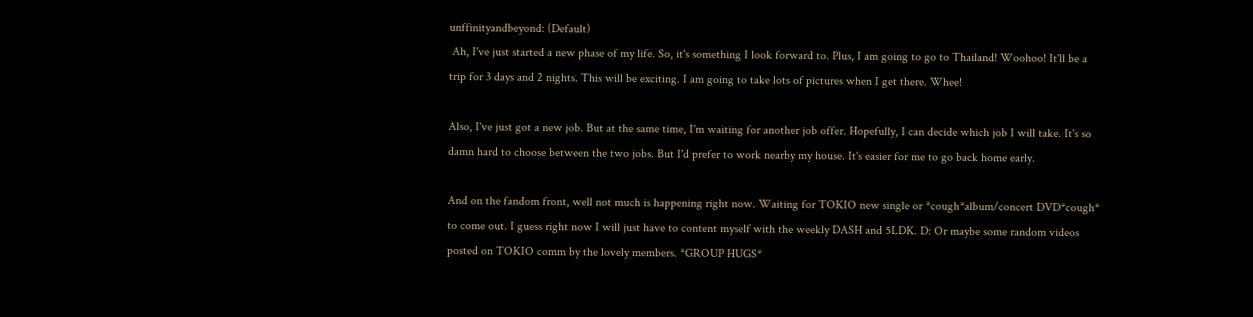unffinityandbeyond: (Default)
 Ah, I've just started a new phase of my life. So, it's something I look forward to. Plus, I am going to go to Thailand! Woohoo! It'll be a trip for 3 days and 2 nights. This will be exciting. I am going to take lots of pictures when I get there. Whee!

Also, I've just got a new job. But at the same time, I'm waiting for another job offer. Hopefully, I can decide which job I will take. It's so damn hard to choose between the two jobs. But I'd prefer to work nearby my house. It's easier for me to go back home early.

And on the fandom front, well not much is happening right now. Waiting for TOKIO new single or *cough*album/concert DVD*cough* to come out. I guess right now I will just have to content myself with the weekly DASH and 5LDK. D: Or maybe some random videos posted on TOKIO comm by the lovely members. *GROUP HUGS*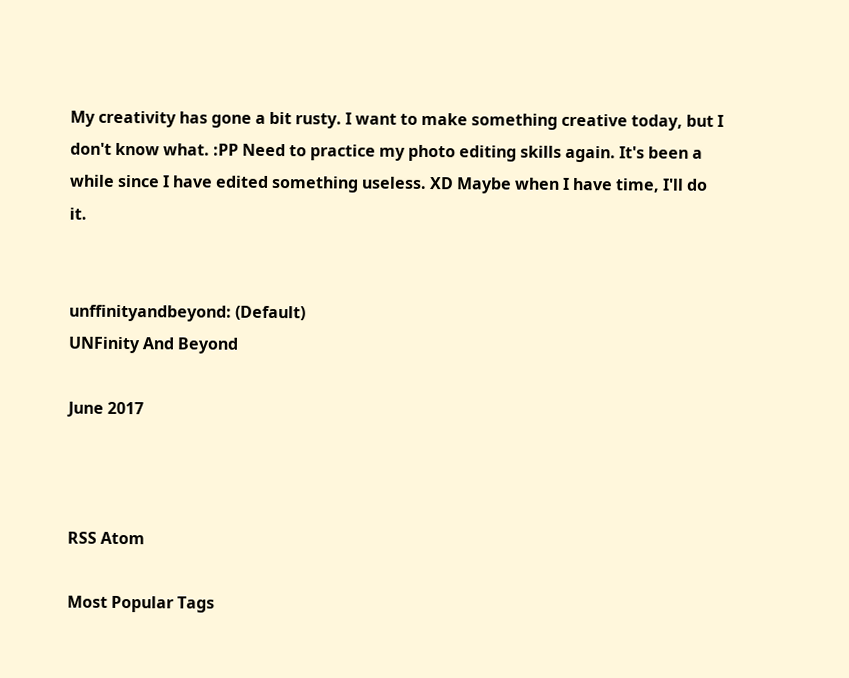My creativity has gone a bit rusty. I want to make something creative today, but I don't know what. :PP Need to practice my photo editing skills again. It's been a while since I have edited something useless. XD Maybe when I have time, I'll do it.


unffinityandbeyond: (Default)
UNFinity And Beyond

June 2017



RSS Atom

Most Popular Tags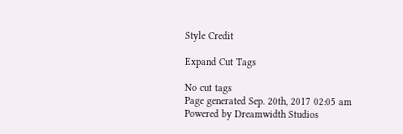Style Credit

Expand Cut Tags

No cut tags
Page generated Sep. 20th, 2017 02:05 am
Powered by Dreamwidth Studios